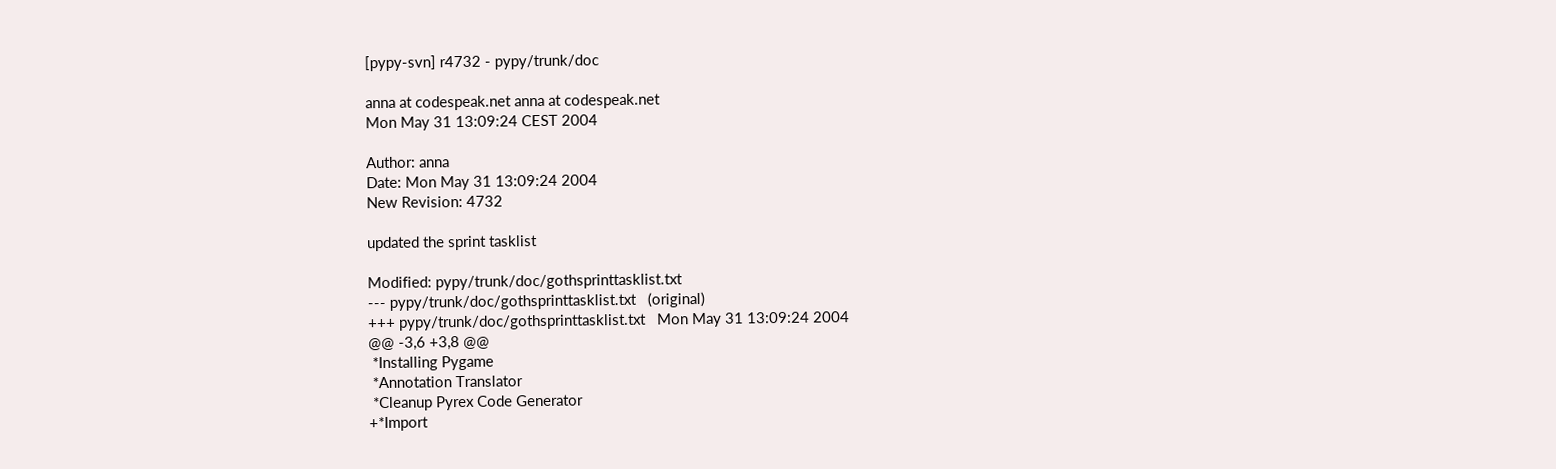[pypy-svn] r4732 - pypy/trunk/doc

anna at codespeak.net anna at codespeak.net
Mon May 31 13:09:24 CEST 2004

Author: anna
Date: Mon May 31 13:09:24 2004
New Revision: 4732

updated the sprint tasklist

Modified: pypy/trunk/doc/gothsprinttasklist.txt
--- pypy/trunk/doc/gothsprinttasklist.txt   (original)
+++ pypy/trunk/doc/gothsprinttasklist.txt   Mon May 31 13:09:24 2004
@@ -3,6 +3,8 @@
 *Installing Pygame
 *Annotation Translator
 *Cleanup Pyrex Code Generator
+*Import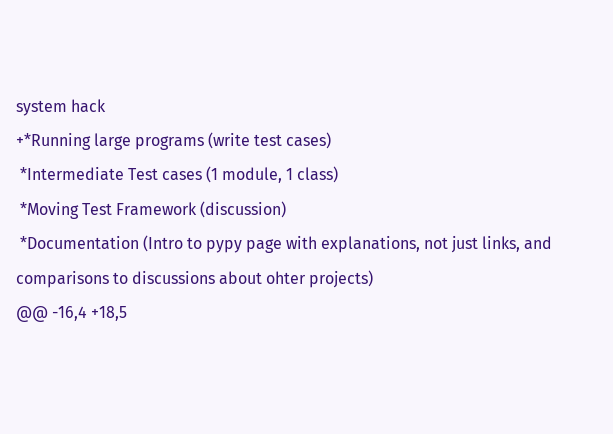system hack
+*Running large programs (write test cases)
 *Intermediate Test cases (1 module, 1 class)
 *Moving Test Framework (discussion)
 *Documentation (Intro to pypy page with explanations, not just links, and comparisons to discussions about ohter projects)
@@ -16,4 +18,5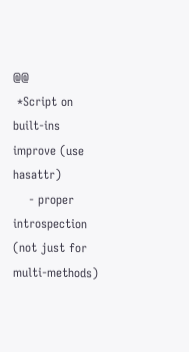@@
 *Script on built-ins improve (use hasattr)
    - proper introspection (not just for multi-methods)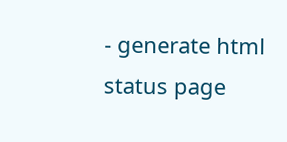- generate html status page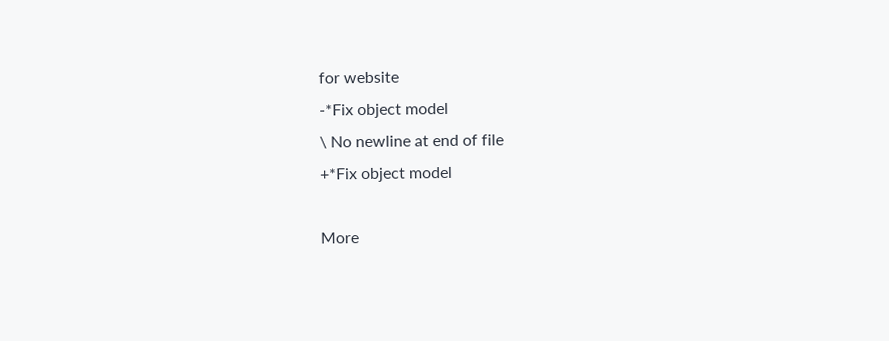for website
-*Fix object model
\ No newline at end of file
+*Fix object model

More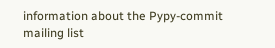information about the Pypy-commit mailing list